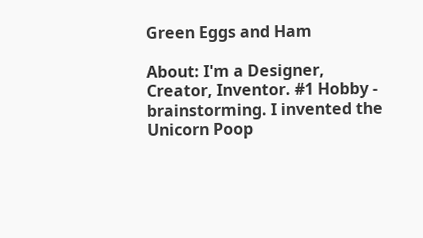Green Eggs and Ham

About: I'm a Designer, Creator, Inventor. #1 Hobby - brainstorming. I invented the Unicorn Poop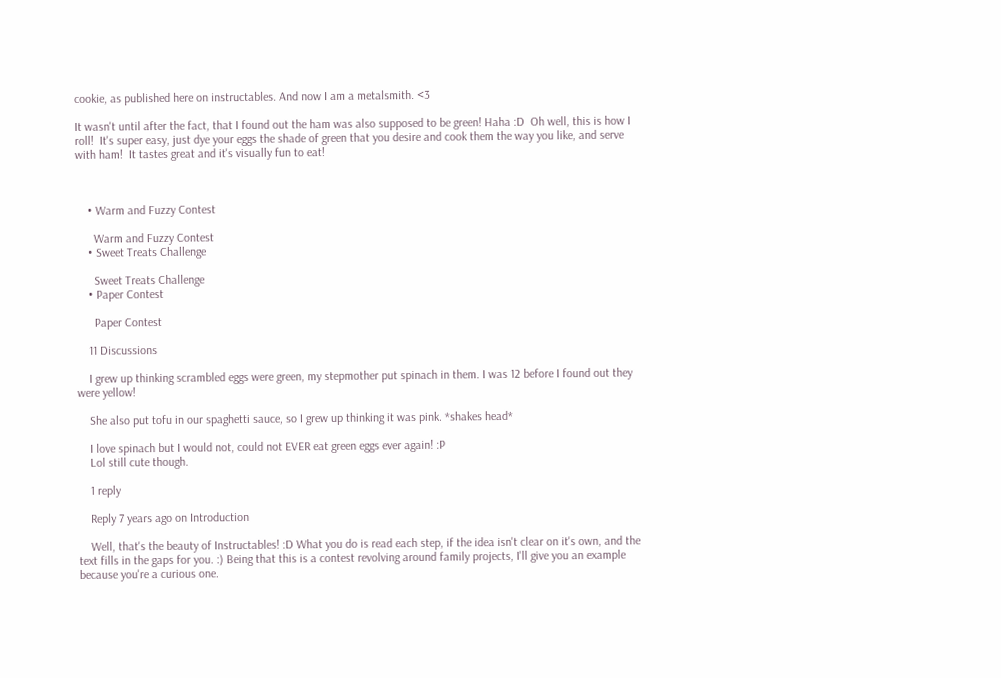cookie, as published here on instructables. And now I am a metalsmith. <3

It wasn't until after the fact, that I found out the ham was also supposed to be green! Haha :D  Oh well, this is how I roll!  It's super easy, just dye your eggs the shade of green that you desire and cook them the way you like, and serve with ham!  It tastes great and it's visually fun to eat!



    • Warm and Fuzzy Contest

      Warm and Fuzzy Contest
    • Sweet Treats Challenge

      Sweet Treats Challenge
    • Paper Contest

      Paper Contest

    11 Discussions

    I grew up thinking scrambled eggs were green, my stepmother put spinach in them. I was 12 before I found out they were yellow!

    She also put tofu in our spaghetti sauce, so I grew up thinking it was pink. *shakes head*

    I love spinach but I would not, could not EVER eat green eggs ever again! :P
    Lol still cute though.

    1 reply

    Reply 7 years ago on Introduction

    Well, that's the beauty of Instructables! :D What you do is read each step, if the idea isn't clear on it's own, and the text fills in the gaps for you. :) Being that this is a contest revolving around family projects, I'll give you an example because you're a curious one.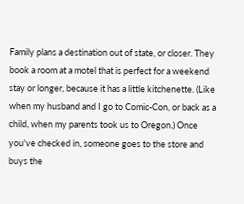Family plans a destination out of state, or closer. They book a room at a motel that is perfect for a weekend stay or longer, because it has a little kitchenette. (Like when my husband and I go to Comic-Con, or back as a child, when my parents took us to Oregon.) Once you've checked in, someone goes to the store and buys the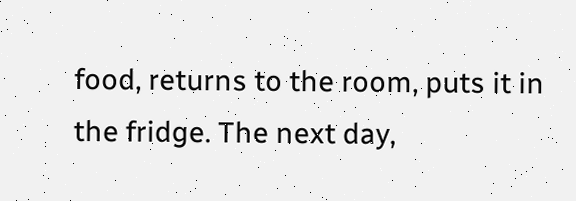food, returns to the room, puts it in the fridge. The next day,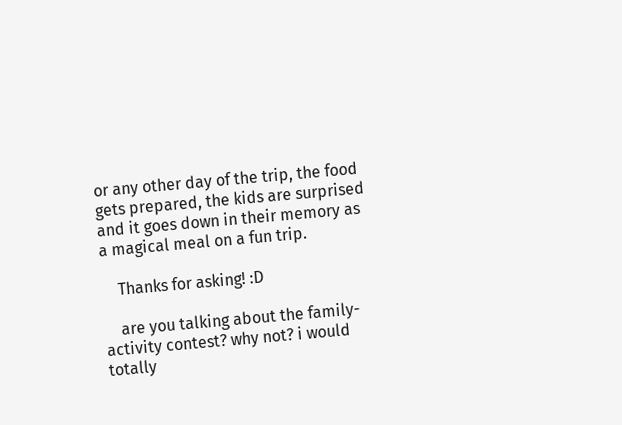or any other day of the trip, the food gets prepared, the kids are surprised and it goes down in their memory as a magical meal on a fun trip.

    Thanks for asking! :D

    are you talking about the family-activity contest? why not? i would totally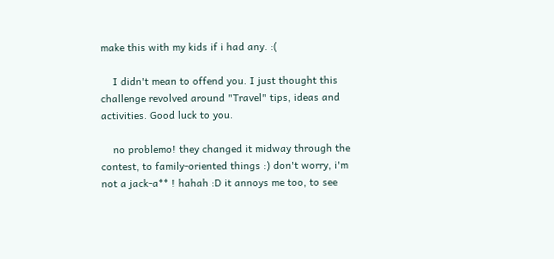make this with my kids if i had any. :(

    I didn't mean to offend you. I just thought this challenge revolved around "Travel" tips, ideas and activities. Good luck to you.

    no problemo! they changed it midway through the contest, to family-oriented things :) don't worry, i'm not a jack-a** ! hahah :D it annoys me too, to see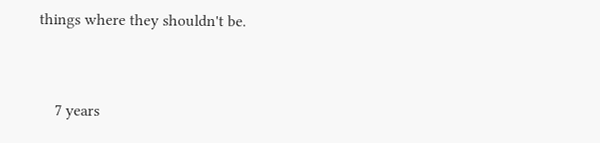things where they shouldn't be.


    7 years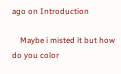ago on Introduction

    Maybe i misted it but how do you color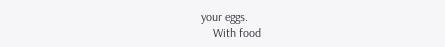your eggs.
    With food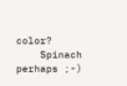color?
    Spinach perhaps ;-)